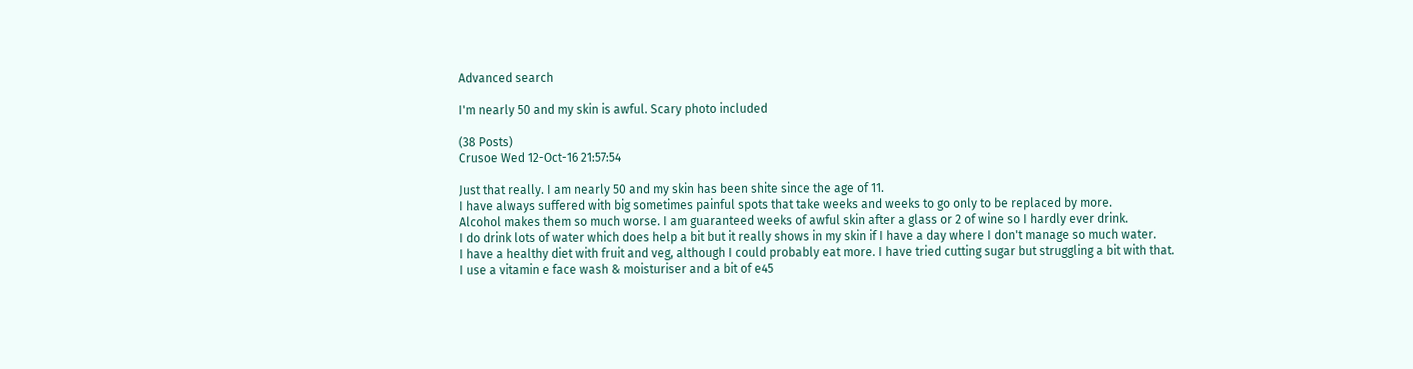Advanced search

I'm nearly 50 and my skin is awful. Scary photo included

(38 Posts)
Crusoe Wed 12-Oct-16 21:57:54

Just that really. I am nearly 50 and my skin has been shite since the age of 11.
I have always suffered with big sometimes painful spots that take weeks and weeks to go only to be replaced by more.
Alcohol makes them so much worse. I am guaranteed weeks of awful skin after a glass or 2 of wine so I hardly ever drink.
I do drink lots of water which does help a bit but it really shows in my skin if I have a day where I don't manage so much water.
I have a healthy diet with fruit and veg, although I could probably eat more. I have tried cutting sugar but struggling a bit with that.
I use a vitamin e face wash & moisturiser and a bit of e45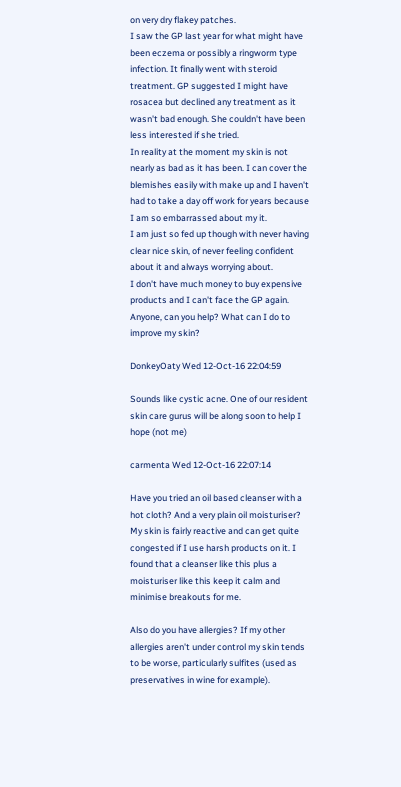on very dry flakey patches.
I saw the GP last year for what might have been eczema or possibly a ringworm type infection. It finally went with steroid treatment. GP suggested I might have rosacea but declined any treatment as it wasn't bad enough. She couldn't have been less interested if she tried.
In reality at the moment my skin is not nearly as bad as it has been. I can cover the blemishes easily with make up and I haven't had to take a day off work for years because I am so embarrassed about my it.
I am just so fed up though with never having clear nice skin, of never feeling confident about it and always worrying about.
I don't have much money to buy expensive products and I can't face the GP again.
Anyone, can you help? What can I do to improve my skin?

DonkeyOaty Wed 12-Oct-16 22:04:59

Sounds like cystic acne. One of our resident skin care gurus will be along soon to help I hope (not me)

carmenta Wed 12-Oct-16 22:07:14

Have you tried an oil based cleanser with a hot cloth? And a very plain oil moisturiser? My skin is fairly reactive and can get quite congested if I use harsh products on it. I found that a cleanser like this plus a moisturiser like this keep it calm and minimise breakouts for me.

Also do you have allergies? If my other allergies aren't under control my skin tends to be worse, particularly sulfites (used as preservatives in wine for example).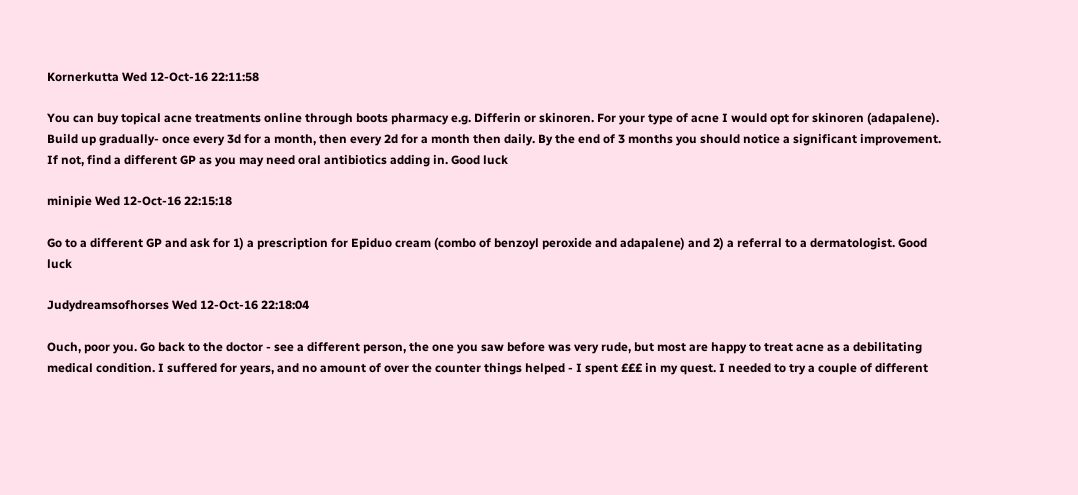Kornerkutta Wed 12-Oct-16 22:11:58

You can buy topical acne treatments online through boots pharmacy e.g. Differin or skinoren. For your type of acne I would opt for skinoren (adapalene). Build up gradually- once every 3d for a month, then every 2d for a month then daily. By the end of 3 months you should notice a significant improvement. If not, find a different GP as you may need oral antibiotics adding in. Good luck

minipie Wed 12-Oct-16 22:15:18

Go to a different GP and ask for 1) a prescription for Epiduo cream (combo of benzoyl peroxide and adapalene) and 2) a referral to a dermatologist. Good luck

Judydreamsofhorses Wed 12-Oct-16 22:18:04

Ouch, poor you. Go back to the doctor - see a different person, the one you saw before was very rude, but most are happy to treat acne as a debilitating medical condition. I suffered for years, and no amount of over the counter things helped - I spent £££ in my quest. I needed to try a couple of different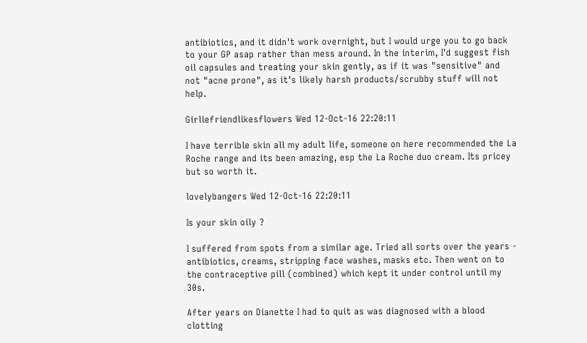antibiotics, and it didn't work overnight, but I would urge you to go back to your GP asap rather than mess around. In the interim, I'd suggest fish oil capsules and treating your skin gently, as if it was "sensitive" and not "acne prone", as it's likely harsh products/scrubby stuff will not help.

Girliefriendlikesflowers Wed 12-Oct-16 22:20:11

I have terrible skin all my adult life, someone on here recommended the La Roche range and its been amazing, esp the La Roche duo cream. Its pricey but so worth it.

lovelybangers Wed 12-Oct-16 22:20:11

Is your skin oily ?

I suffered from spots from a similar age. Tried all sorts over the years - antibiotics, creams, stripping face washes, masks etc. Then went on to the contraceptive pill (combined) which kept it under control until my 30s.

After years on Dianette I had to quit as was diagnosed with a blood clotting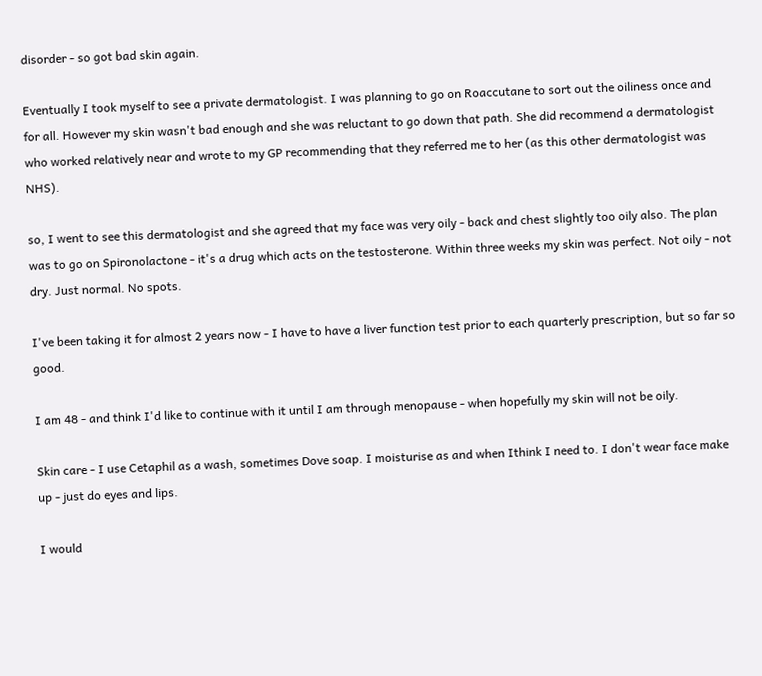disorder - so got bad skin again.

Eventually I took myself to see a private dermatologist. I was planning to go on Roaccutane to sort out the oiliness once and for all. However my skin wasn't bad enough and she was reluctant to go down that path. She did recommend a dermatologist who worked relatively near and wrote to my GP recommending that they referred me to her (as this other dermatologist was NHS).

so, I went to see this dermatologist and she agreed that my face was very oily - back and chest slightly too oily also. The plan was to go on Spironolactone - it's a drug which acts on the testosterone. Within three weeks my skin was perfect. Not oily - not dry. Just normal. No spots.

I've been taking it for almost 2 years now - I have to have a liver function test prior to each quarterly prescription, but so far so good.

I am 48 - and think I'd like to continue with it until I am through menopause - when hopefully my skin will not be oily.

Skin care - I use Cetaphil as a wash, sometimes Dove soap. I moisturise as and when Ithink I need to. I don't wear face make up - just do eyes and lips.

I would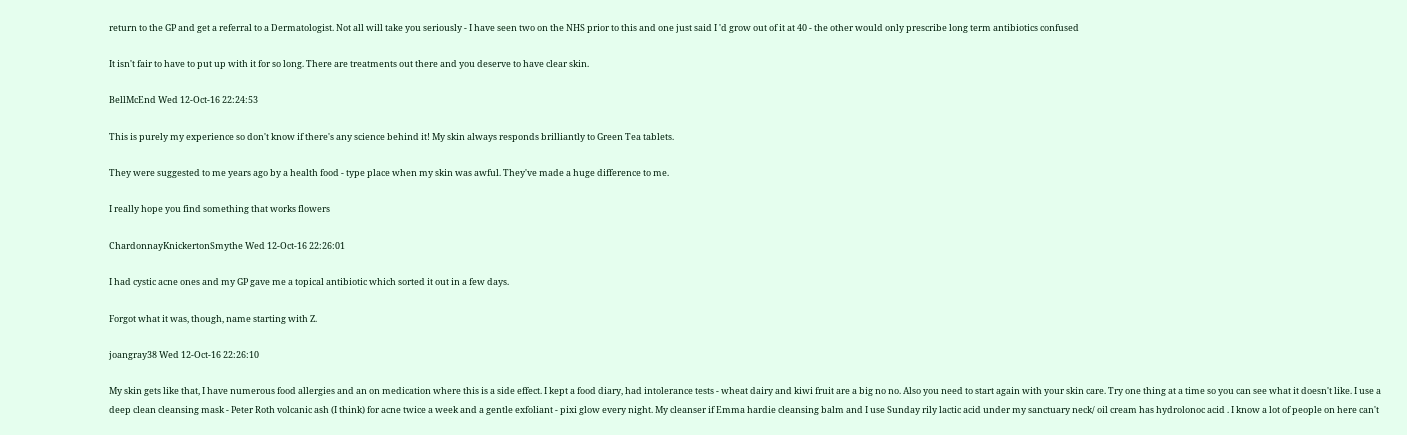return to the GP and get a referral to a Dermatologist. Not all will take you seriously - I have seen two on the NHS prior to this and one just said I 'd grow out of it at 40 - the other would only prescribe long term antibiotics confused

It isn't fair to have to put up with it for so long. There are treatments out there and you deserve to have clear skin.

BellMcEnd Wed 12-Oct-16 22:24:53

This is purely my experience so don't know if there's any science behind it! My skin always responds brilliantly to Green Tea tablets.

They were suggested to me years ago by a health food - type place when my skin was awful. They've made a huge difference to me.

I really hope you find something that works flowers

ChardonnayKnickertonSmythe Wed 12-Oct-16 22:26:01

I had cystic acne ones and my GP gave me a topical antibiotic which sorted it out in a few days.

Forgot what it was, though, name starting with Z.

joangray38 Wed 12-Oct-16 22:26:10

My skin gets like that, I have numerous food allergies and an on medication where this is a side effect. I kept a food diary, had intolerance tests - wheat dairy and kiwi fruit are a big no no. Also you need to start again with your skin care. Try one thing at a time so you can see what it doesn't like. I use a deep clean cleansing mask - Peter Roth volcanic ash (I think) for acne twice a week and a gentle exfoliant - pixi glow every night. My cleanser if Emma hardie cleansing balm and I use Sunday rily lactic acid under my sanctuary neck/ oil cream has hydrolonoc acid . I know a lot of people on here can't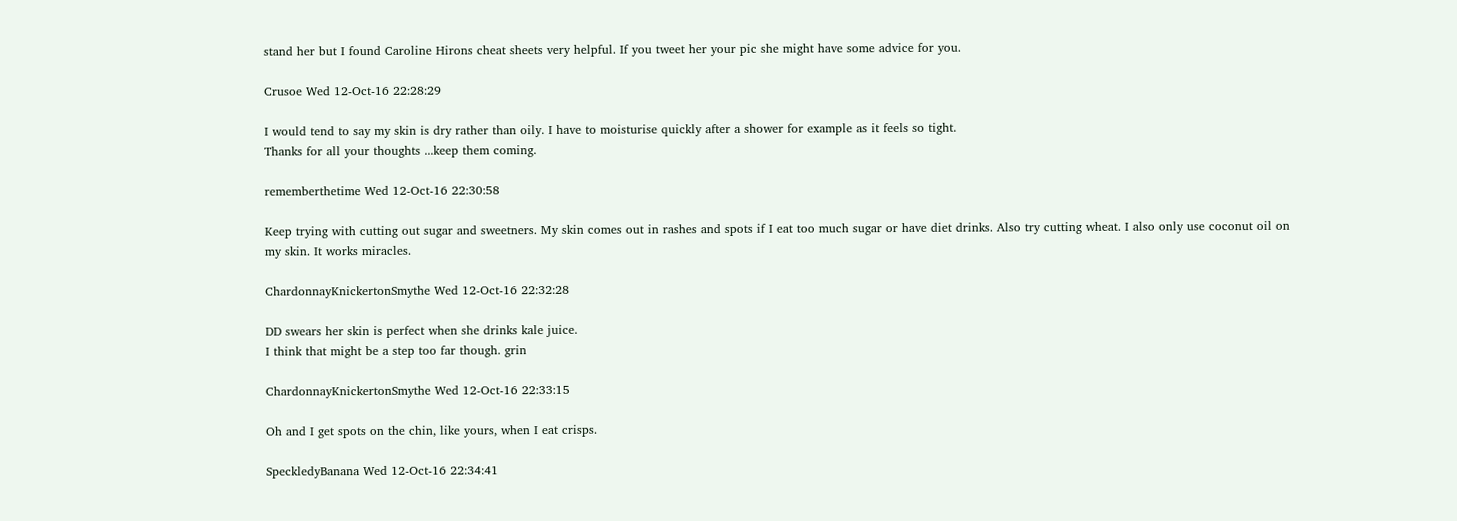stand her but I found Caroline Hirons cheat sheets very helpful. If you tweet her your pic she might have some advice for you.

Crusoe Wed 12-Oct-16 22:28:29

I would tend to say my skin is dry rather than oily. I have to moisturise quickly after a shower for example as it feels so tight.
Thanks for all your thoughts ...keep them coming.

rememberthetime Wed 12-Oct-16 22:30:58

Keep trying with cutting out sugar and sweetners. My skin comes out in rashes and spots if I eat too much sugar or have diet drinks. Also try cutting wheat. I also only use coconut oil on my skin. It works miracles.

ChardonnayKnickertonSmythe Wed 12-Oct-16 22:32:28

DD swears her skin is perfect when she drinks kale juice.
I think that might be a step too far though. grin

ChardonnayKnickertonSmythe Wed 12-Oct-16 22:33:15

Oh and I get spots on the chin, like yours, when I eat crisps.

SpeckledyBanana Wed 12-Oct-16 22:34:41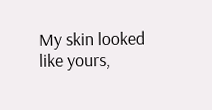My skin looked like yours,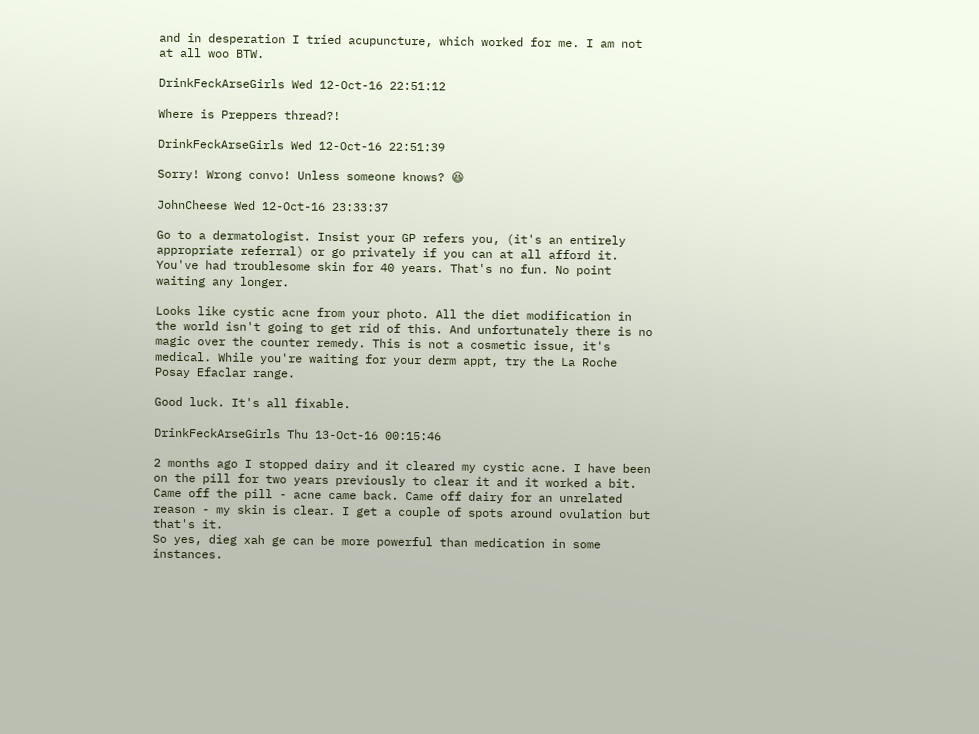and in desperation I tried acupuncture, which worked for me. I am not at all woo BTW.

DrinkFeckArseGirls Wed 12-Oct-16 22:51:12

Where is Preppers thread?!

DrinkFeckArseGirls Wed 12-Oct-16 22:51:39

Sorry! Wrong convo! Unless someone knows? 😆

JohnCheese Wed 12-Oct-16 23:33:37

Go to a dermatologist. Insist your GP refers you, (it's an entirely appropriate referral) or go privately if you can at all afford it. You've had troublesome skin for 40 years. That's no fun. No point waiting any longer.

Looks like cystic acne from your photo. All the diet modification in the world isn't going to get rid of this. And unfortunately there is no magic over the counter remedy. This is not a cosmetic issue, it's medical. While you're waiting for your derm appt, try the La Roche Posay Efaclar range.

Good luck. It's all fixable.

DrinkFeckArseGirls Thu 13-Oct-16 00:15:46

2 months ago I stopped dairy and it cleared my cystic acne. I have been on the pill for two years previously to clear it and it worked a bit. Came off the pill - acne came back. Came off dairy for an unrelated reason - my skin is clear. I get a couple of spots around ovulation but that's it.
So yes, dieg xah ge can be more powerful than medication in some instances.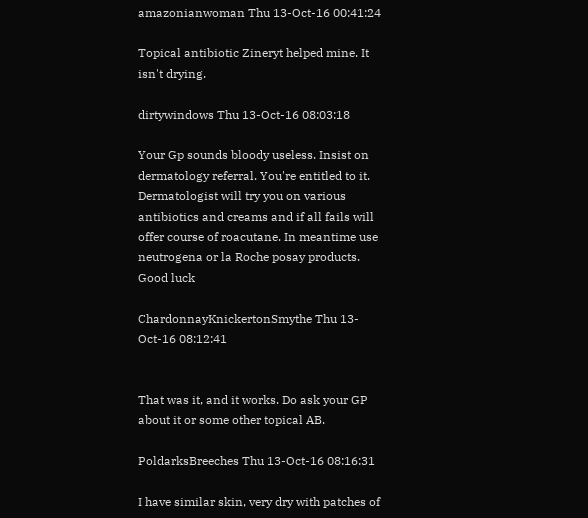amazonianwoman Thu 13-Oct-16 00:41:24

Topical antibiotic Zineryt helped mine. It isn't drying.

dirtywindows Thu 13-Oct-16 08:03:18

Your Gp sounds bloody useless. Insist on dermatology referral. You're entitled to it. Dermatologist will try you on various antibiotics and creams and if all fails will offer course of roacutane. In meantime use neutrogena or la Roche posay products. Good luck

ChardonnayKnickertonSmythe Thu 13-Oct-16 08:12:41


That was it, and it works. Do ask your GP about it or some other topical AB.

PoldarksBreeches Thu 13-Oct-16 08:16:31

I have similar skin, very dry with patches of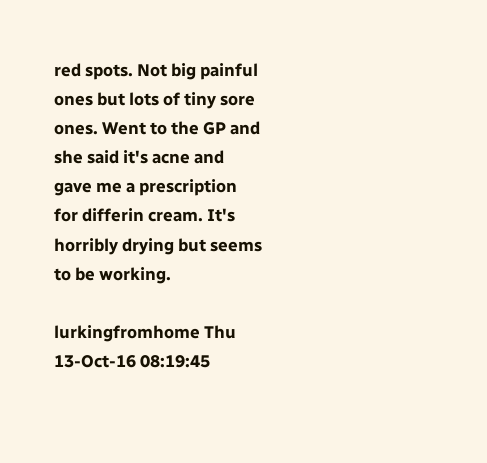red spots. Not big painful ones but lots of tiny sore ones. Went to the GP and she said it's acne and gave me a prescription for differin cream. It's horribly drying but seems to be working.

lurkingfromhome Thu 13-Oct-16 08:19:45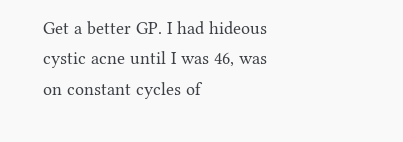Get a better GP. I had hideous cystic acne until I was 46, was on constant cycles of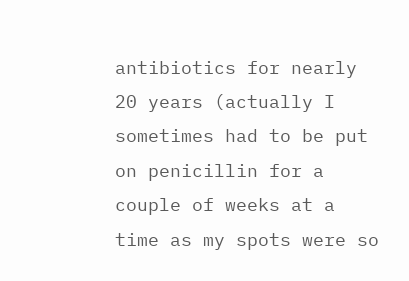antibiotics for nearly 20 years (actually I sometimes had to be put on penicillin for a couple of weeks at a time as my spots were so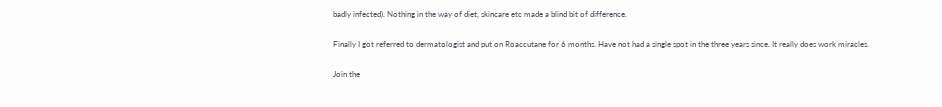badly infected). Nothing in the way of diet, skincare etc made a blind bit of difference.

Finally I got referred to dermatologist and put on Roaccutane for 6 months. Have not had a single spot in the three years since. It really does work miracles.

Join the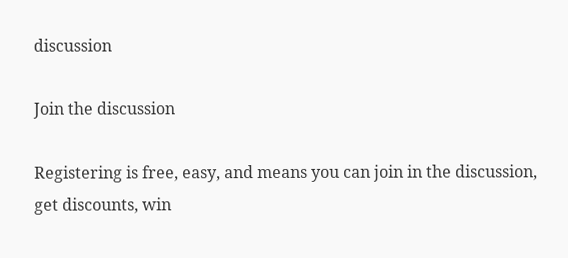discussion

Join the discussion

Registering is free, easy, and means you can join in the discussion, get discounts, win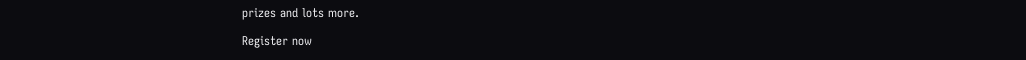prizes and lots more.

Register now